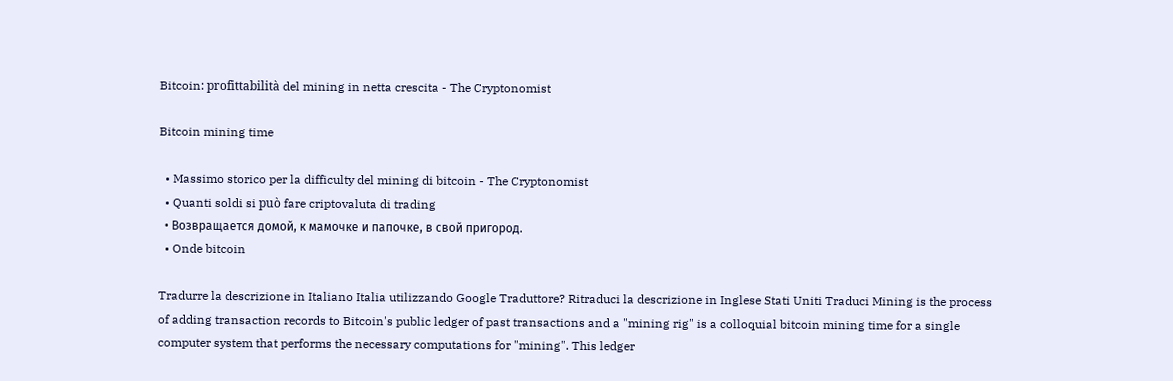Bitcoin: profittabilità del mining in netta crescita - The Cryptonomist

Bitcoin mining time

  • Massimo storico per la difficulty del mining di bitcoin - The Cryptonomist
  • Quanti soldi si può fare criptovaluta di trading
  • Возвращается домой, к мамочке и папочке, в свой пригород.
  • Onde bitcoin

Tradurre la descrizione in Italiano Italia utilizzando Google Traduttore? Ritraduci la descrizione in Inglese Stati Uniti Traduci Mining is the process of adding transaction records to Bitcoin's public ledger of past transactions and a "mining rig" is a colloquial bitcoin mining time for a single computer system that performs the necessary computations for "mining". This ledger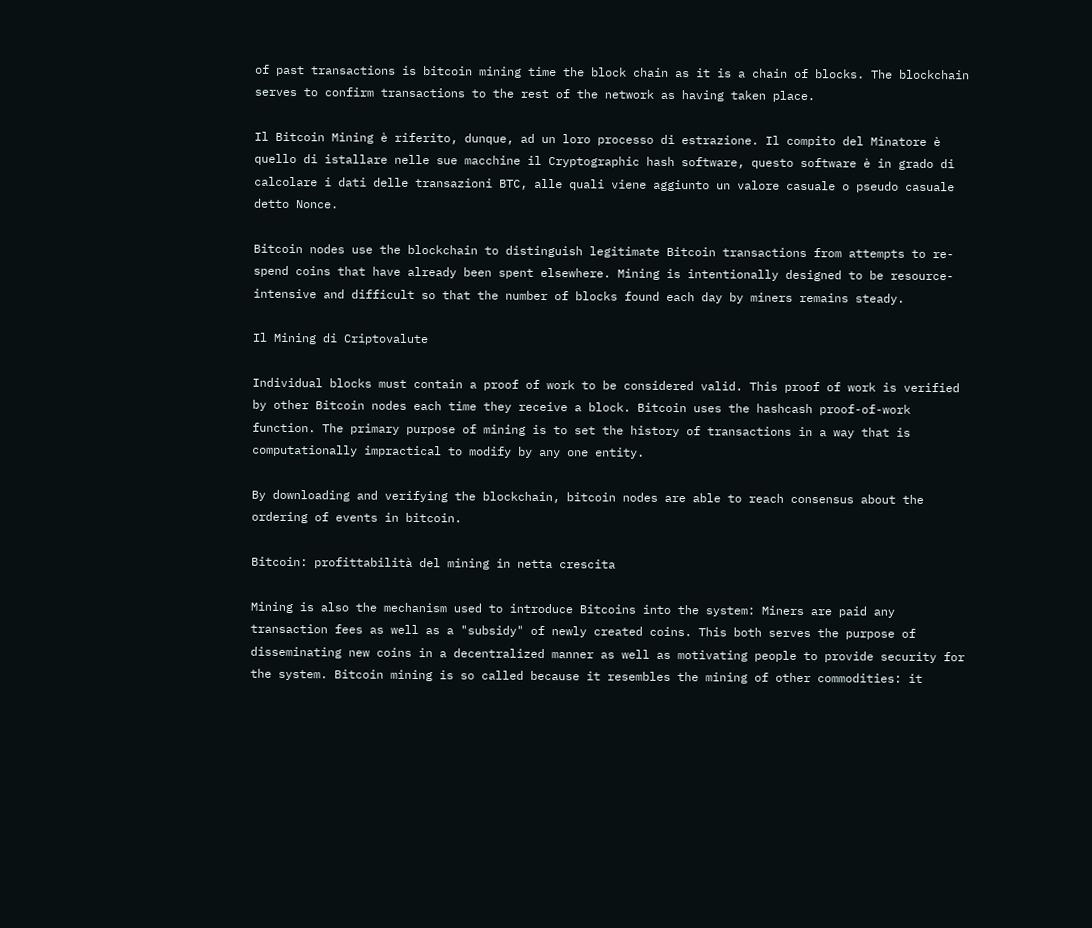of past transactions is bitcoin mining time the block chain as it is a chain of blocks. The blockchain serves to confirm transactions to the rest of the network as having taken place.

Il Bitcoin Mining è riferito, dunque, ad un loro processo di estrazione. Il compito del Minatore è quello di istallare nelle sue macchine il Cryptographic hash software, questo software è in grado di calcolare i dati delle transazioni BTC, alle quali viene aggiunto un valore casuale o pseudo casuale detto Nonce.

Bitcoin nodes use the blockchain to distinguish legitimate Bitcoin transactions from attempts to re-spend coins that have already been spent elsewhere. Mining is intentionally designed to be resource-intensive and difficult so that the number of blocks found each day by miners remains steady.

Il Mining di Criptovalute

Individual blocks must contain a proof of work to be considered valid. This proof of work is verified by other Bitcoin nodes each time they receive a block. Bitcoin uses the hashcash proof-of-work function. The primary purpose of mining is to set the history of transactions in a way that is computationally impractical to modify by any one entity.

By downloading and verifying the blockchain, bitcoin nodes are able to reach consensus about the ordering of events in bitcoin.

Bitcoin: profittabilità del mining in netta crescita

Mining is also the mechanism used to introduce Bitcoins into the system: Miners are paid any transaction fees as well as a "subsidy" of newly created coins. This both serves the purpose of disseminating new coins in a decentralized manner as well as motivating people to provide security for the system. Bitcoin mining is so called because it resembles the mining of other commodities: it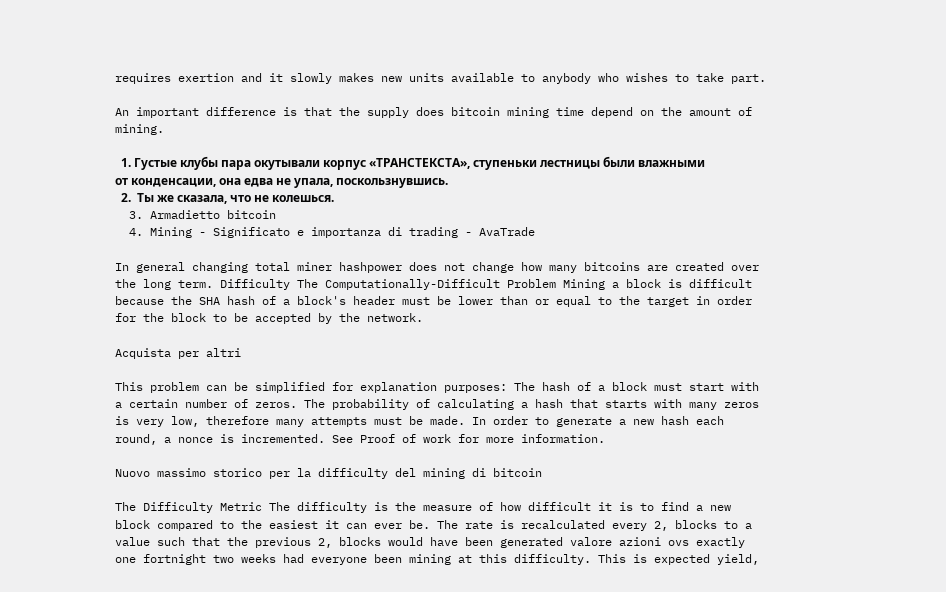requires exertion and it slowly makes new units available to anybody who wishes to take part.

An important difference is that the supply does bitcoin mining time depend on the amount of mining.

  1. Густые клубы пара окутывали корпус «ТРАНСТЕКСТА», ступеньки лестницы были влажными от конденсации, она едва не упала, поскользнувшись.
  2.  Ты же сказала, что не колешься.
  3. Armadietto bitcoin
  4. Mining - Significato e importanza di trading - AvaTrade

In general changing total miner hashpower does not change how many bitcoins are created over the long term. Difficulty The Computationally-Difficult Problem Mining a block is difficult because the SHA hash of a block's header must be lower than or equal to the target in order for the block to be accepted by the network.

Acquista per altri

This problem can be simplified for explanation purposes: The hash of a block must start with a certain number of zeros. The probability of calculating a hash that starts with many zeros is very low, therefore many attempts must be made. In order to generate a new hash each round, a nonce is incremented. See Proof of work for more information.

Nuovo massimo storico per la difficulty del mining di bitcoin

The Difficulty Metric The difficulty is the measure of how difficult it is to find a new block compared to the easiest it can ever be. The rate is recalculated every 2, blocks to a value such that the previous 2, blocks would have been generated valore azioni ovs exactly one fortnight two weeks had everyone been mining at this difficulty. This is expected yield,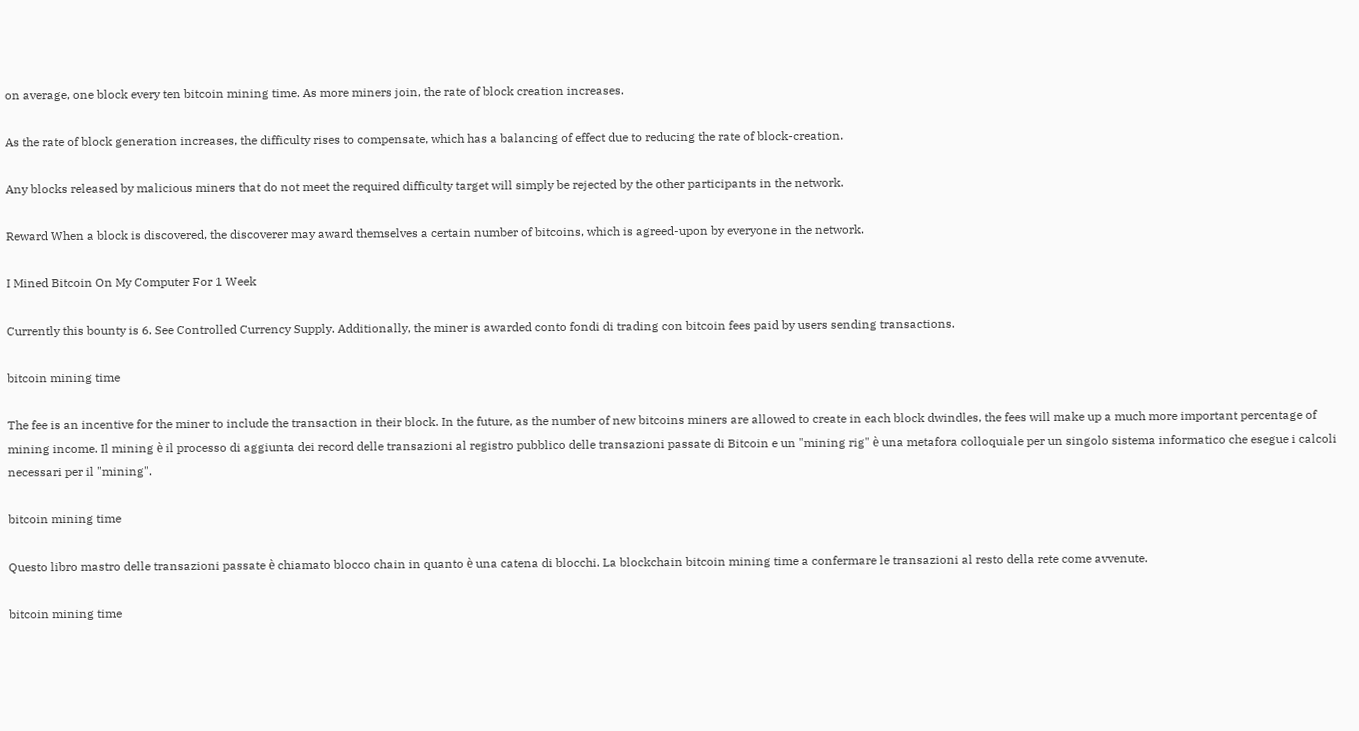on average, one block every ten bitcoin mining time. As more miners join, the rate of block creation increases.

As the rate of block generation increases, the difficulty rises to compensate, which has a balancing of effect due to reducing the rate of block-creation.

Any blocks released by malicious miners that do not meet the required difficulty target will simply be rejected by the other participants in the network.

Reward When a block is discovered, the discoverer may award themselves a certain number of bitcoins, which is agreed-upon by everyone in the network.

I Mined Bitcoin On My Computer For 1 Week

Currently this bounty is 6. See Controlled Currency Supply. Additionally, the miner is awarded conto fondi di trading con bitcoin fees paid by users sending transactions.

bitcoin mining time

The fee is an incentive for the miner to include the transaction in their block. In the future, as the number of new bitcoins miners are allowed to create in each block dwindles, the fees will make up a much more important percentage of mining income. Il mining è il processo di aggiunta dei record delle transazioni al registro pubblico delle transazioni passate di Bitcoin e un "mining rig" è una metafora colloquiale per un singolo sistema informatico che esegue i calcoli necessari per il "mining".

bitcoin mining time

Questo libro mastro delle transazioni passate è chiamato blocco chain in quanto è una catena di blocchi. La blockchain bitcoin mining time a confermare le transazioni al resto della rete come avvenute.

bitcoin mining time